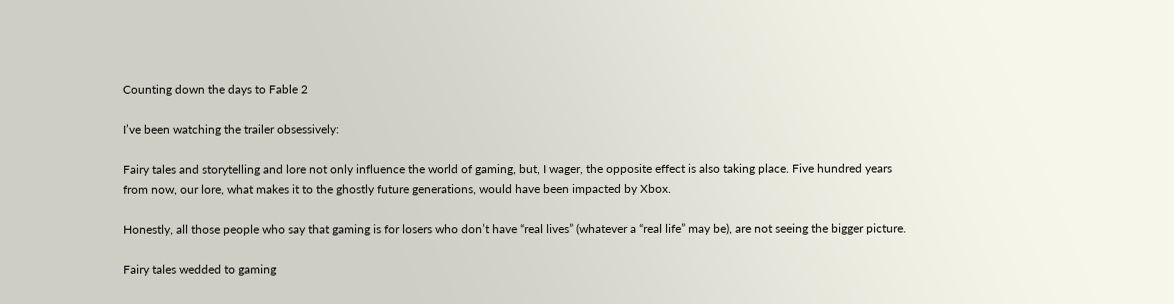Counting down the days to Fable 2

I’ve been watching the trailer obsessively:

Fairy tales and storytelling and lore not only influence the world of gaming, but, I wager, the opposite effect is also taking place. Five hundred years from now, our lore, what makes it to the ghostly future generations, would have been impacted by Xbox.

Honestly, all those people who say that gaming is for losers who don’t have “real lives” (whatever a “real life” may be), are not seeing the bigger picture.

Fairy tales wedded to gaming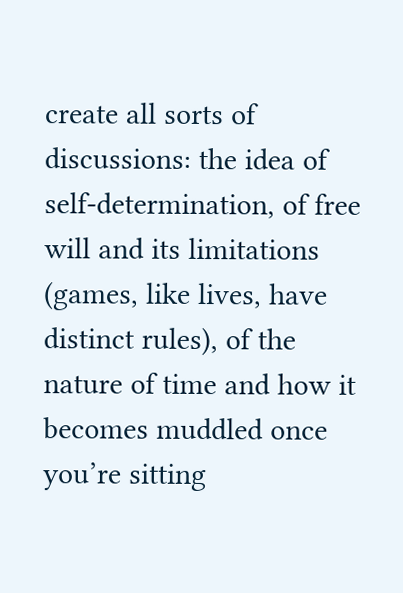create all sorts of discussions: the idea of self-determination, of free will and its limitations (games, like lives, have distinct rules), of the nature of time and how it becomes muddled once you’re sitting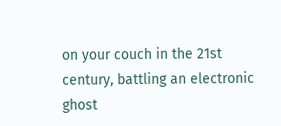on your couch in the 21st century, battling an electronic ghost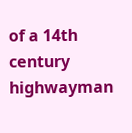of a 14th century highwayman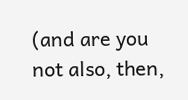(and are you not also, then,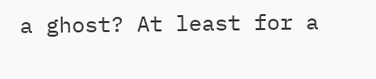a ghost? At least for a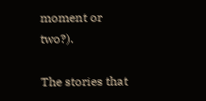moment or two?).

The stories that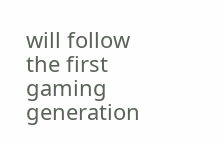will follow the first gaming generation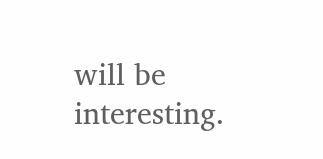will be interesting.